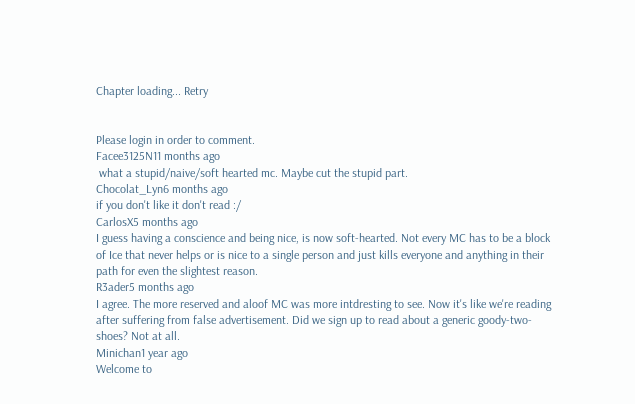Chapter loading... Retry


Please login in order to comment.
Facee3125N11 months ago
 what a stupid/naive/soft hearted mc. Maybe cut the stupid part.
Chocolat_Lyn6 months ago
if you don't like it don't read :/
CarlosX5 months ago
I guess having a conscience and being nice, is now soft-hearted. Not every MC has to be a block of Ice that never helps or is nice to a single person and just kills everyone and anything in their path for even the slightest reason.
R3ader5 months ago
I agree. The more reserved and aloof MC was more intdresting to see. Now it's like we're reading after suffering from false advertisement. Did we sign up to read about a generic goody-two-shoes? Not at all.
Minichan1 year ago
Welcome to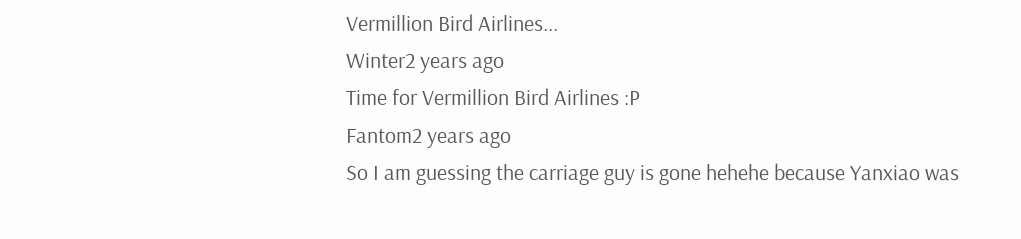Vermillion Bird Airlines...
Winter2 years ago
Time for Vermillion Bird Airlines :P
Fantom2 years ago
So I am guessing the carriage guy is gone hehehe because Yanxiao was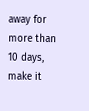away for more than 10 days, make it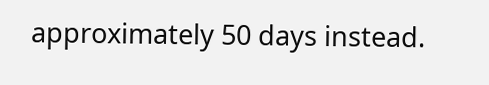approximately 50 days instead.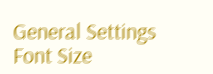General Settings
Font Size